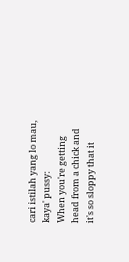cari istilah yang lo mau, kaya' pussy:
When you're getting head from a chick and it's so sloppy that it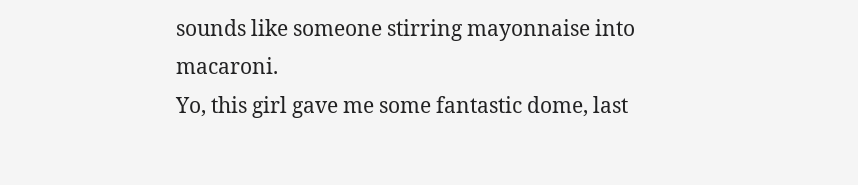sounds like someone stirring mayonnaise into macaroni.
Yo, this girl gave me some fantastic dome, last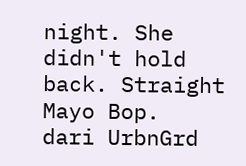night. She didn't hold back. Straight Mayo Bop.
dari UrbnGrd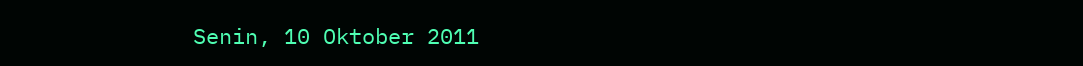Senin, 10 Oktober 2011